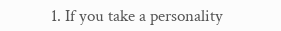1. If you take a personality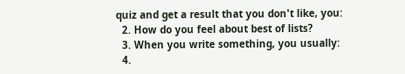quiz and get a result that you don't like, you:
  2. How do you feel about best of lists?
  3. When you write something, you usually:
  4.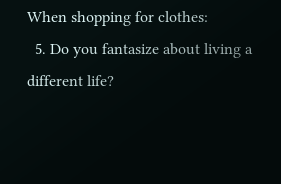When shopping for clothes:
  5. Do you fantasize about living a different life?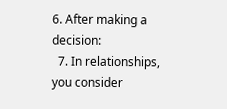6. After making a decision:
  7. In relationships, you consider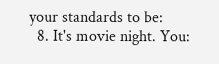your standards to be:
  8. It's movie night. You: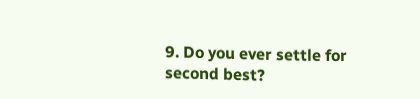9. Do you ever settle for second best?